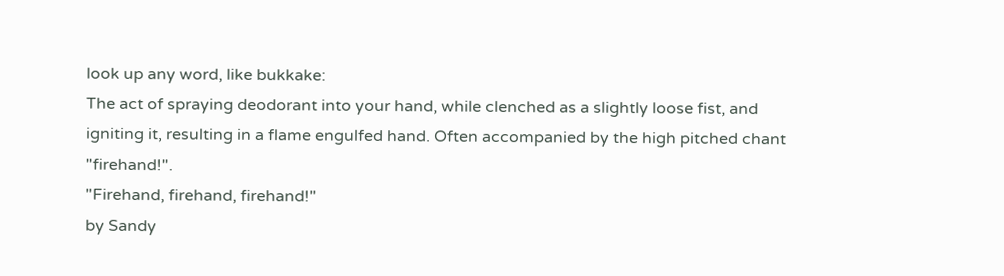look up any word, like bukkake:
The act of spraying deodorant into your hand, while clenched as a slightly loose fist, and igniting it, resulting in a flame engulfed hand. Often accompanied by the high pitched chant "firehand!".
"Firehand, firehand, firehand!"
by Sandy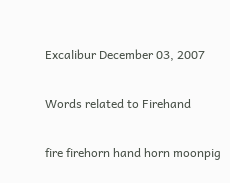Excalibur December 03, 2007

Words related to Firehand

fire firehorn hand horn moonpig